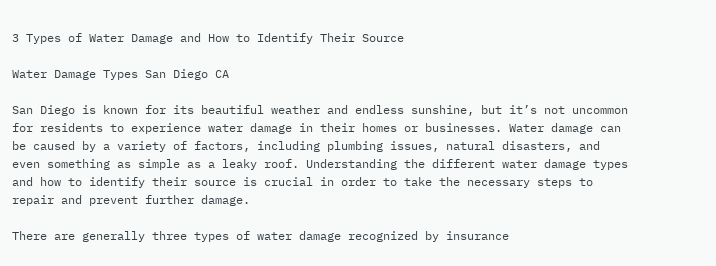3 Types of Water Damage and How to Identify Their Source

Water Damage Types San Diego CA

San Diego is known for its beautiful weather and endless sunshine, but it’s not uncommon for residents to experience water damage in their homes or businesses. Water damage can be caused by a variety of factors, including plumbing issues, natural disasters, and even something as simple as a leaky roof. Understanding the different water damage types and how to identify their source is crucial in order to take the necessary steps to repair and prevent further damage.

There are generally three types of water damage recognized by insurance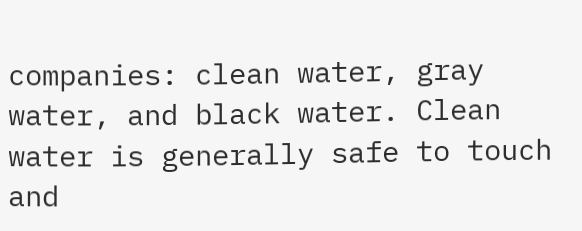companies: clean water, gray water, and black water. Clean water is generally safe to touch and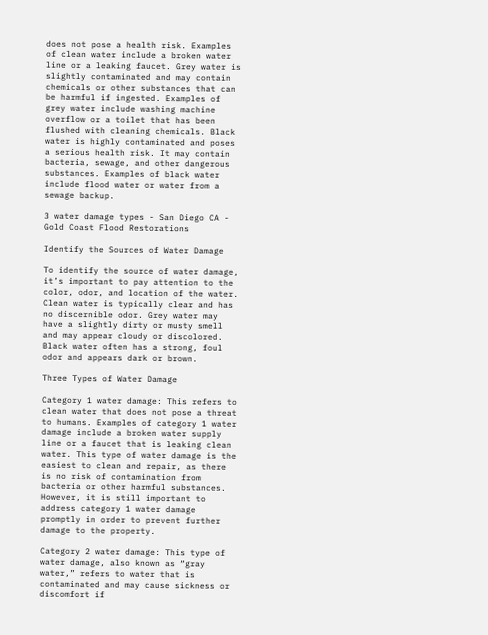does not pose a health risk. Examples of clean water include a broken water line or a leaking faucet. Grey water is slightly contaminated and may contain chemicals or other substances that can be harmful if ingested. Examples of grey water include washing machine overflow or a toilet that has been flushed with cleaning chemicals. Black water is highly contaminated and poses a serious health risk. It may contain bacteria, sewage, and other dangerous substances. Examples of black water include flood water or water from a sewage backup.

3 water damage types - San Diego CA - Gold Coast Flood Restorations

Identify the Sources of Water Damage

To identify the source of water damage, it’s important to pay attention to the color, odor, and location of the water. Clean water is typically clear and has no discernible odor. Grey water may have a slightly dirty or musty smell and may appear cloudy or discolored. Black water often has a strong, foul odor and appears dark or brown.

Three Types of Water Damage

Category 1 water damage: This refers to clean water that does not pose a threat to humans. Examples of category 1 water damage include a broken water supply line or a faucet that is leaking clean water. This type of water damage is the easiest to clean and repair, as there is no risk of contamination from bacteria or other harmful substances. However, it is still important to address category 1 water damage promptly in order to prevent further damage to the property.

Category 2 water damage: This type of water damage, also known as “gray water,” refers to water that is contaminated and may cause sickness or discomfort if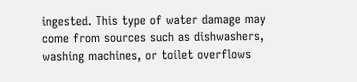ingested. This type of water damage may come from sources such as dishwashers, washing machines, or toilet overflows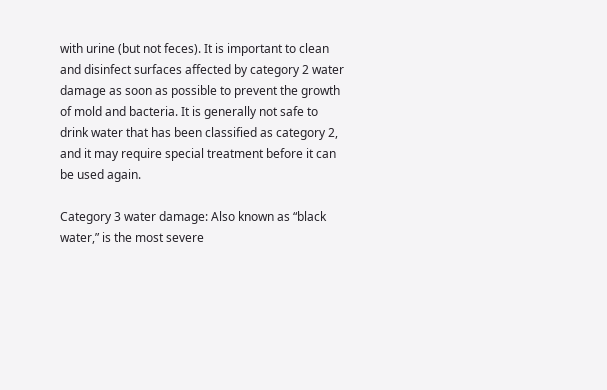with urine (but not feces). It is important to clean and disinfect surfaces affected by category 2 water damage as soon as possible to prevent the growth of mold and bacteria. It is generally not safe to drink water that has been classified as category 2, and it may require special treatment before it can be used again.

Category 3 water damage: Also known as “black water,” is the most severe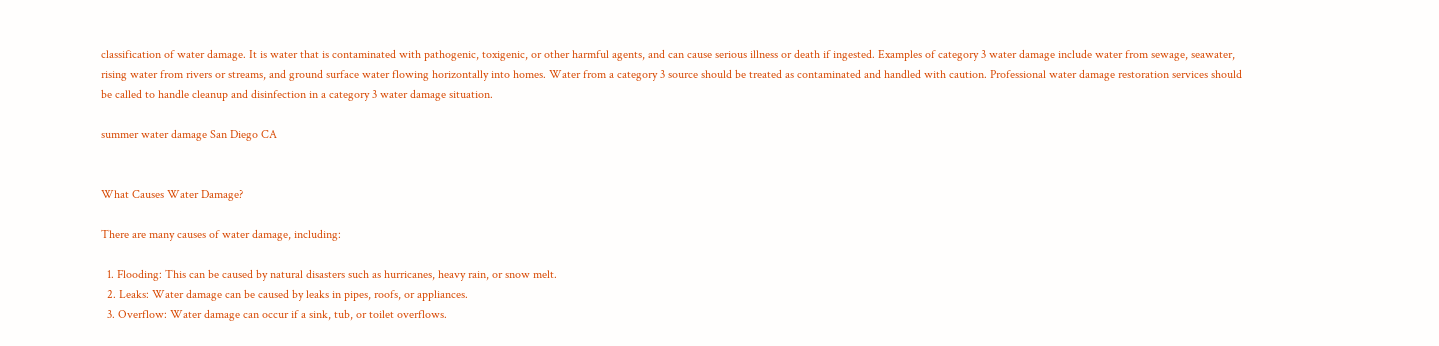classification of water damage. It is water that is contaminated with pathogenic, toxigenic, or other harmful agents, and can cause serious illness or death if ingested. Examples of category 3 water damage include water from sewage, seawater, rising water from rivers or streams, and ground surface water flowing horizontally into homes. Water from a category 3 source should be treated as contaminated and handled with caution. Professional water damage restoration services should be called to handle cleanup and disinfection in a category 3 water damage situation.

summer water damage San Diego CA


What Causes Water Damage?

There are many causes of water damage, including:

  1. Flooding: This can be caused by natural disasters such as hurricanes, heavy rain, or snow melt.
  2. Leaks: Water damage can be caused by leaks in pipes, roofs, or appliances.
  3. Overflow: Water damage can occur if a sink, tub, or toilet overflows.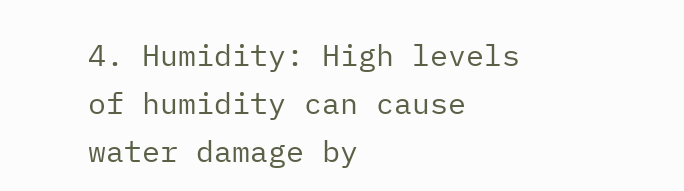4. Humidity: High levels of humidity can cause water damage by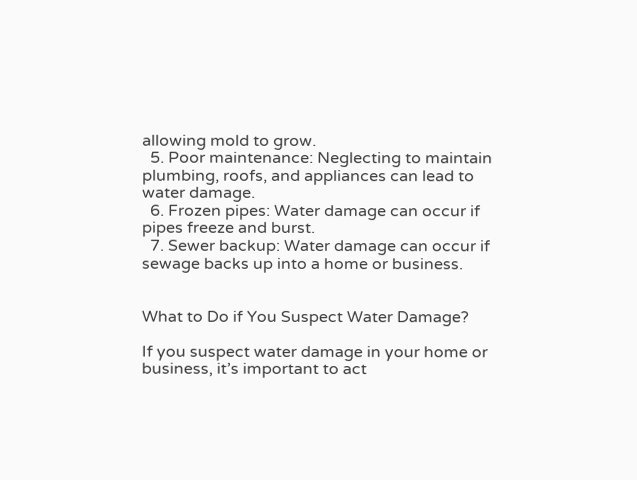allowing mold to grow.
  5. Poor maintenance: Neglecting to maintain plumbing, roofs, and appliances can lead to water damage.
  6. Frozen pipes: Water damage can occur if pipes freeze and burst.
  7. Sewer backup: Water damage can occur if sewage backs up into a home or business.


What to Do if You Suspect Water Damage?

If you suspect water damage in your home or business, it’s important to act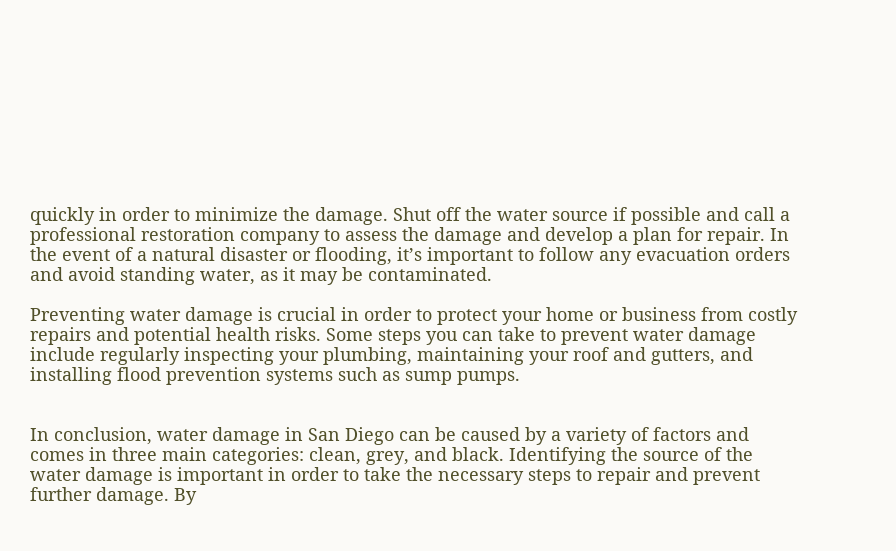quickly in order to minimize the damage. Shut off the water source if possible and call a professional restoration company to assess the damage and develop a plan for repair. In the event of a natural disaster or flooding, it’s important to follow any evacuation orders and avoid standing water, as it may be contaminated.

Preventing water damage is crucial in order to protect your home or business from costly repairs and potential health risks. Some steps you can take to prevent water damage include regularly inspecting your plumbing, maintaining your roof and gutters, and installing flood prevention systems such as sump pumps.


In conclusion, water damage in San Diego can be caused by a variety of factors and comes in three main categories: clean, grey, and black. Identifying the source of the water damage is important in order to take the necessary steps to repair and prevent further damage. By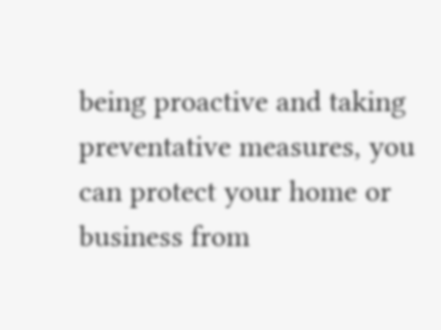being proactive and taking preventative measures, you can protect your home or business from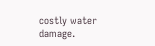costly water damage.